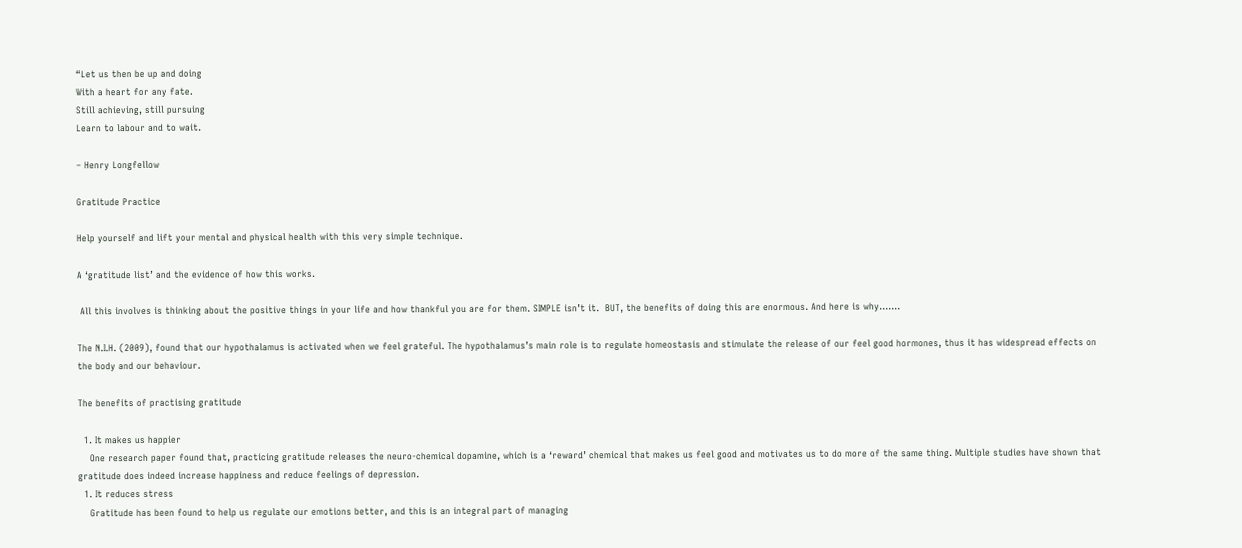“Let us then be up and doing
With a heart for any fate.
Still achieving, still pursuing
Learn to labour and to wait.

– Henry Longfellow

Gratitude Practice

Help yourself and lift your mental and physical health with this very simple technique.

A ‘gratitude list’ and the evidence of how this works.

 All this involves is thinking about the positive things in your life and how thankful you are for them. SIMPLE isn’t it.  BUT, the benefits of doing this are enormous. And here is why…….

The N.I.H. (2009), found that our hypothalamus is activated when we feel grateful. The hypothalamus’s main role is to regulate homeostasis and stimulate the release of our feel good hormones, thus it has widespread effects on the body and our behaviour.

The benefits of practising gratitude

  1. It makes us happier
    One research paper found that, practicing gratitude releases the neuro-chemical dopamine, which is a ‘reward’ chemical that makes us feel good and motivates us to do more of the same thing. Multiple studies have shown that gratitude does indeed increase happiness and reduce feelings of depression.
  1. It reduces stress
    Gratitude has been found to help us regulate our emotions better, and this is an integral part of managing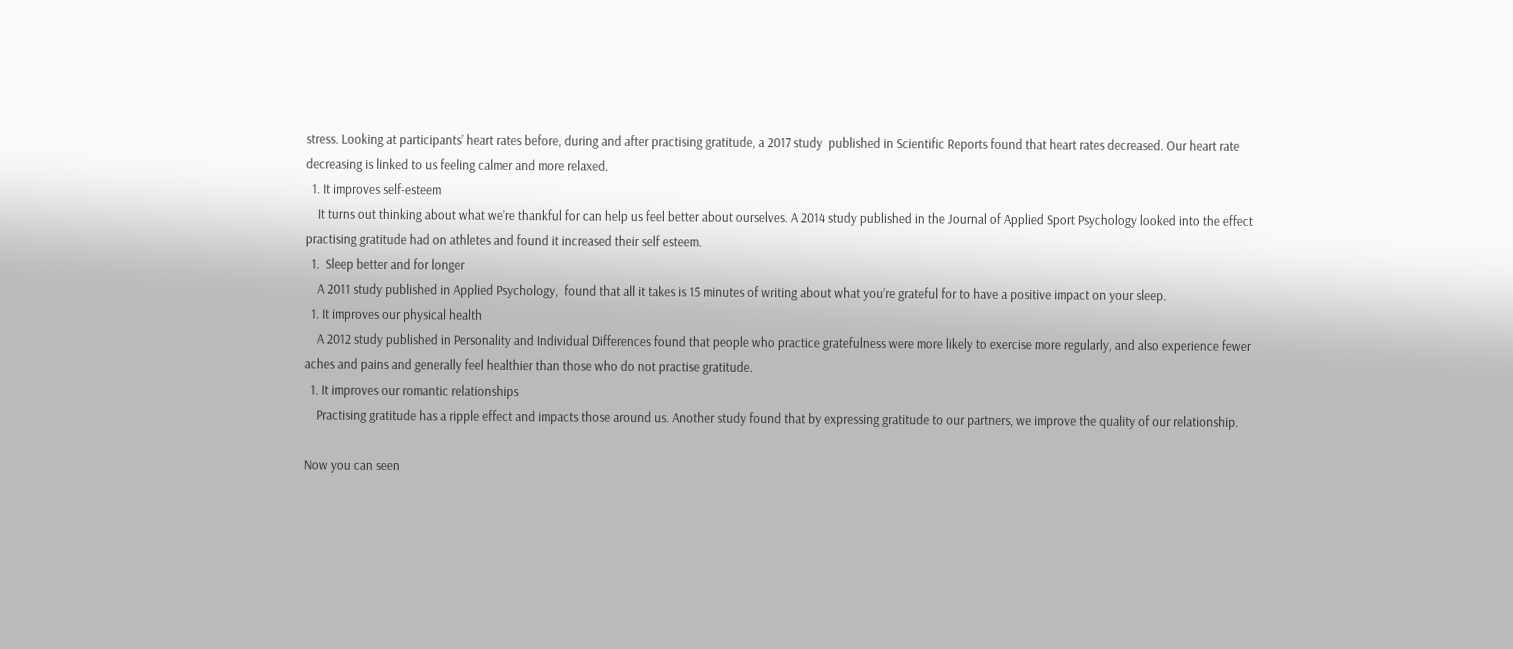stress. Looking at participants’ heart rates before, during and after practising gratitude, a 2017 study  published in Scientific Reports found that heart rates decreased. Our heart rate decreasing is linked to us feeling calmer and more relaxed.
  1. It improves self-esteem
    It turns out thinking about what we’re thankful for can help us feel better about ourselves. A 2014 study published in the Journal of Applied Sport Psychology looked into the effect practising gratitude had on athletes and found it increased their self esteem.
  1.  Sleep better and for longer
    A 2011 study published in Applied Psychology,  found that all it takes is 15 minutes of writing about what you’re grateful for to have a positive impact on your sleep.
  1. It improves our physical health
    A 2012 study published in Personality and Individual Differences found that people who practice gratefulness were more likely to exercise more regularly, and also experience fewer aches and pains and generally feel healthier than those who do not practise gratitude.
  1. It improves our romantic relationships
    Practising gratitude has a ripple effect and impacts those around us. Another study found that by expressing gratitude to our partners, we improve the quality of our relationship.

Now you can seen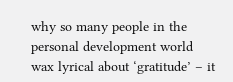why so many people in the personal development world wax lyrical about ‘gratitude’ – it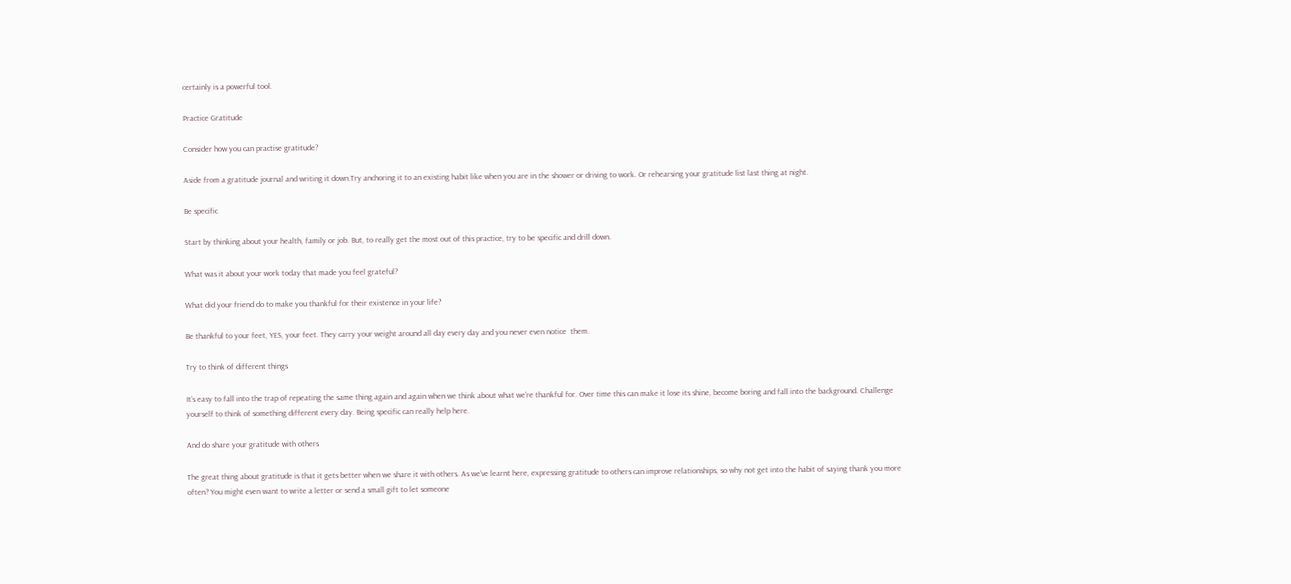certainly is a powerful tool.

Practice Gratitude

Consider how you can practise gratitude?

Aside from a gratitude journal and writing it down.Try anchoring it to an existing habit like when you are in the shower or driving to work. Or rehearsing your gratitude list last thing at night.

Be specific

Start by thinking about your health, family or job. But, to really get the most out of this practice, try to be specific and drill down.

What was it about your work today that made you feel grateful?

What did your friend do to make you thankful for their existence in your life?

Be thankful to your feet, YES, your feet. They carry your weight around all day every day and you never even notice  them.

Try to think of different things

It’s easy to fall into the trap of repeating the same thing again and again when we think about what we’re thankful for. Over time this can make it lose its shine, become boring and fall into the background. Challenge yourself to think of something different every day. Being specific can really help here.

And do share your gratitude with others

The great thing about gratitude is that it gets better when we share it with others. As we’ve learnt here, expressing gratitude to others can improve relationships, so why not get into the habit of saying thank you more often? You might even want to write a letter or send a small gift to let someone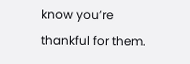know you’re thankful for them.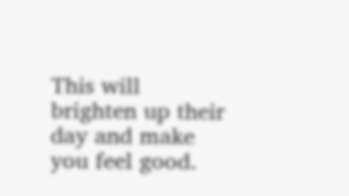This will brighten up their day and make you feel good.